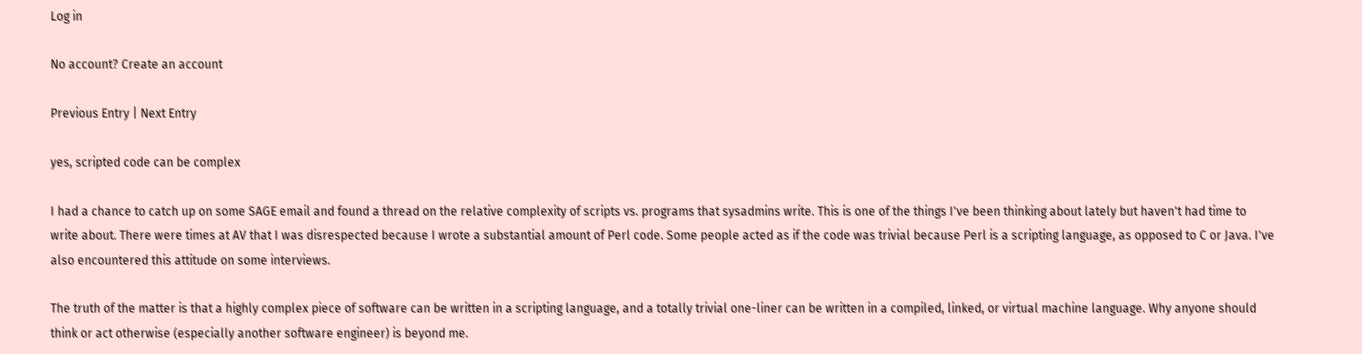Log in

No account? Create an account

Previous Entry | Next Entry

yes, scripted code can be complex

I had a chance to catch up on some SAGE email and found a thread on the relative complexity of scripts vs. programs that sysadmins write. This is one of the things I've been thinking about lately but haven't had time to write about. There were times at AV that I was disrespected because I wrote a substantial amount of Perl code. Some people acted as if the code was trivial because Perl is a scripting language, as opposed to C or Java. I've also encountered this attitude on some interviews.

The truth of the matter is that a highly complex piece of software can be written in a scripting language, and a totally trivial one-liner can be written in a compiled, linked, or virtual machine language. Why anyone should think or act otherwise (especially another software engineer) is beyond me.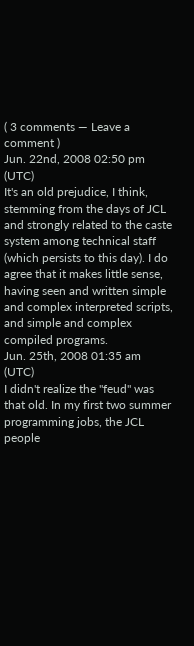( 3 comments — Leave a comment )
Jun. 22nd, 2008 02:50 pm (UTC)
It's an old prejudice, I think, stemming from the days of JCL and strongly related to the caste system among technical staff (which persists to this day). I do agree that it makes little sense, having seen and written simple and complex interpreted scripts, and simple and complex compiled programs.
Jun. 25th, 2008 01:35 am (UTC)
I didn't realize the "feud" was that old. In my first two summer programming jobs, the JCL people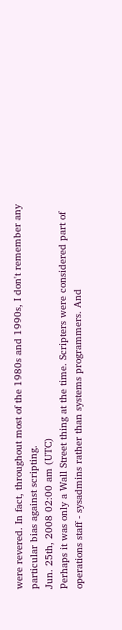were revered. In fact, throughout most of the 1980s and 1990s, I don't remember any particular bias against scripting.
Jun. 25th, 2008 02:00 am (UTC)
Perhaps it was only a Wall Street thing at the time. Scripters were considered part of operations staff - sysadmins rather than systems programmers. And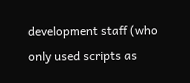development staff (who only used scripts as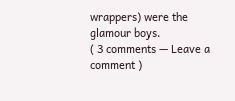wrappers) were the glamour boys.
( 3 comments — Leave a comment )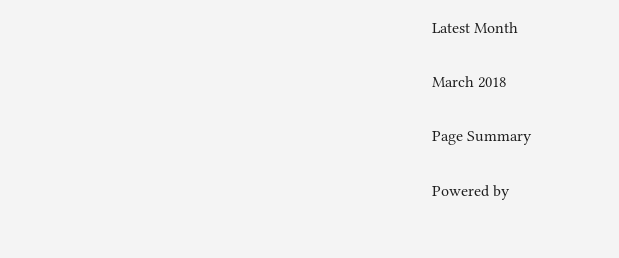Latest Month

March 2018

Page Summary

Powered by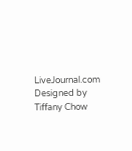LiveJournal.com
Designed by Tiffany Chow